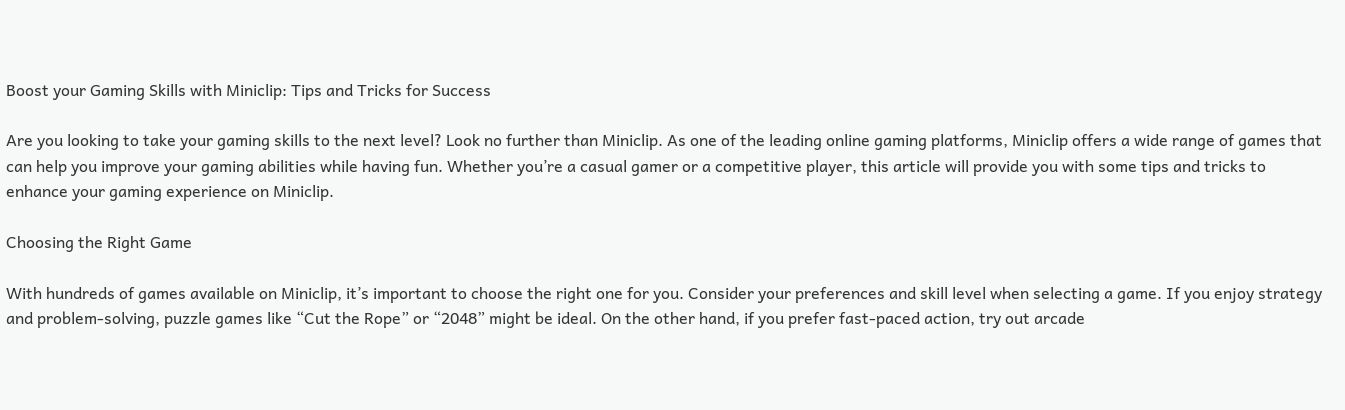Boost your Gaming Skills with Miniclip: Tips and Tricks for Success

Are you looking to take your gaming skills to the next level? Look no further than Miniclip. As one of the leading online gaming platforms, Miniclip offers a wide range of games that can help you improve your gaming abilities while having fun. Whether you’re a casual gamer or a competitive player, this article will provide you with some tips and tricks to enhance your gaming experience on Miniclip.

Choosing the Right Game

With hundreds of games available on Miniclip, it’s important to choose the right one for you. Consider your preferences and skill level when selecting a game. If you enjoy strategy and problem-solving, puzzle games like “Cut the Rope” or “2048” might be ideal. On the other hand, if you prefer fast-paced action, try out arcade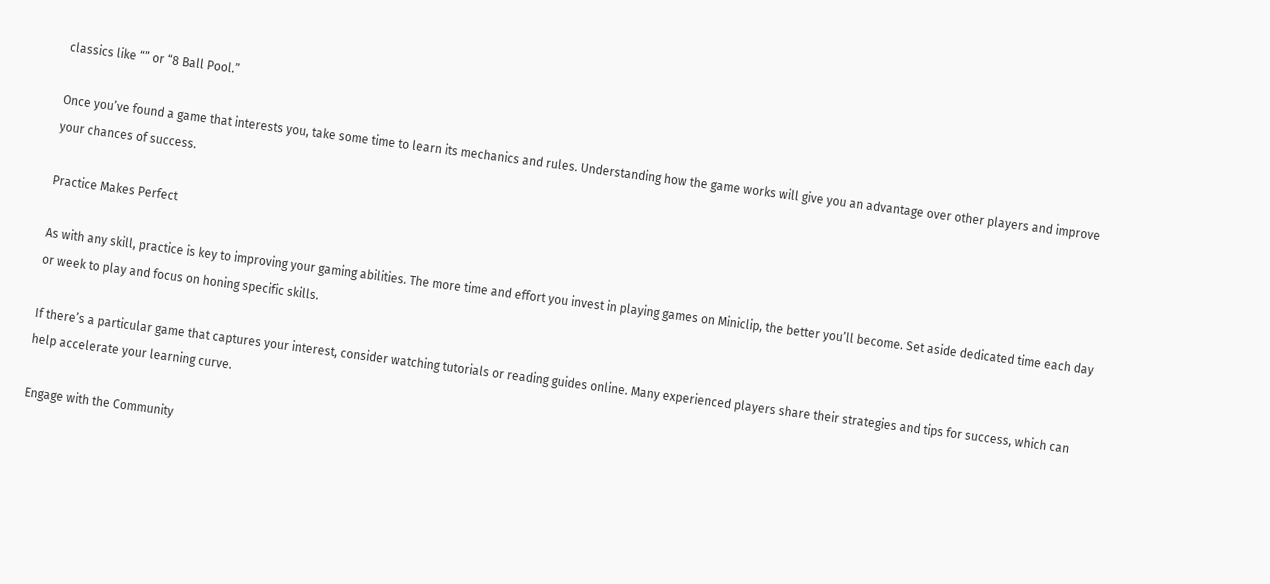classics like “” or “8 Ball Pool.”

Once you’ve found a game that interests you, take some time to learn its mechanics and rules. Understanding how the game works will give you an advantage over other players and improve your chances of success.

Practice Makes Perfect

As with any skill, practice is key to improving your gaming abilities. The more time and effort you invest in playing games on Miniclip, the better you’ll become. Set aside dedicated time each day or week to play and focus on honing specific skills.

If there’s a particular game that captures your interest, consider watching tutorials or reading guides online. Many experienced players share their strategies and tips for success, which can help accelerate your learning curve.

Engage with the Community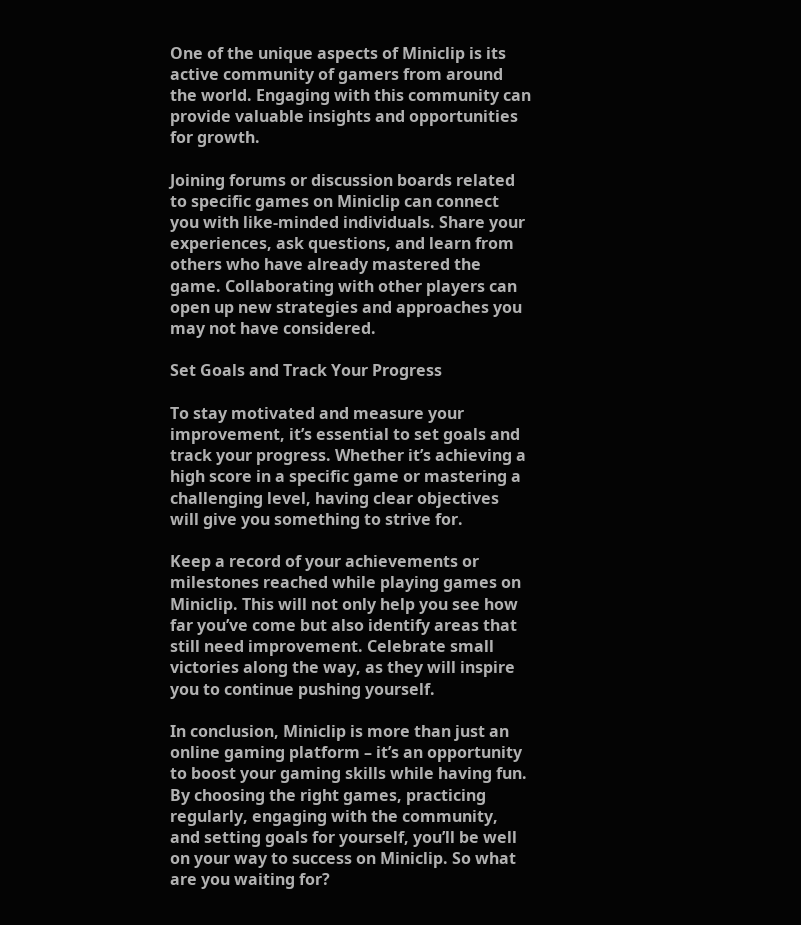One of the unique aspects of Miniclip is its active community of gamers from around the world. Engaging with this community can provide valuable insights and opportunities for growth.

Joining forums or discussion boards related to specific games on Miniclip can connect you with like-minded individuals. Share your experiences, ask questions, and learn from others who have already mastered the game. Collaborating with other players can open up new strategies and approaches you may not have considered.

Set Goals and Track Your Progress

To stay motivated and measure your improvement, it’s essential to set goals and track your progress. Whether it’s achieving a high score in a specific game or mastering a challenging level, having clear objectives will give you something to strive for.

Keep a record of your achievements or milestones reached while playing games on Miniclip. This will not only help you see how far you’ve come but also identify areas that still need improvement. Celebrate small victories along the way, as they will inspire you to continue pushing yourself.

In conclusion, Miniclip is more than just an online gaming platform – it’s an opportunity to boost your gaming skills while having fun. By choosing the right games, practicing regularly, engaging with the community, and setting goals for yourself, you’ll be well on your way to success on Miniclip. So what are you waiting for?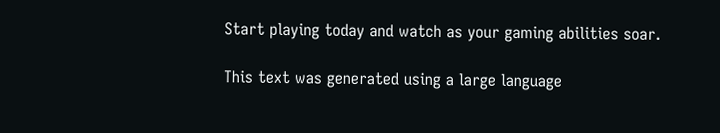Start playing today and watch as your gaming abilities soar.

This text was generated using a large language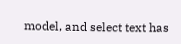model, and select text has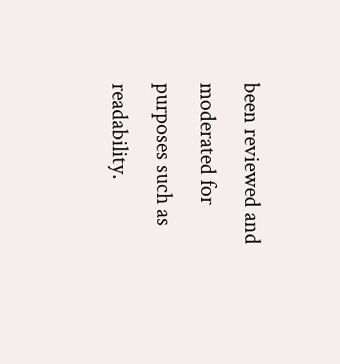been reviewed and moderated for purposes such as readability.